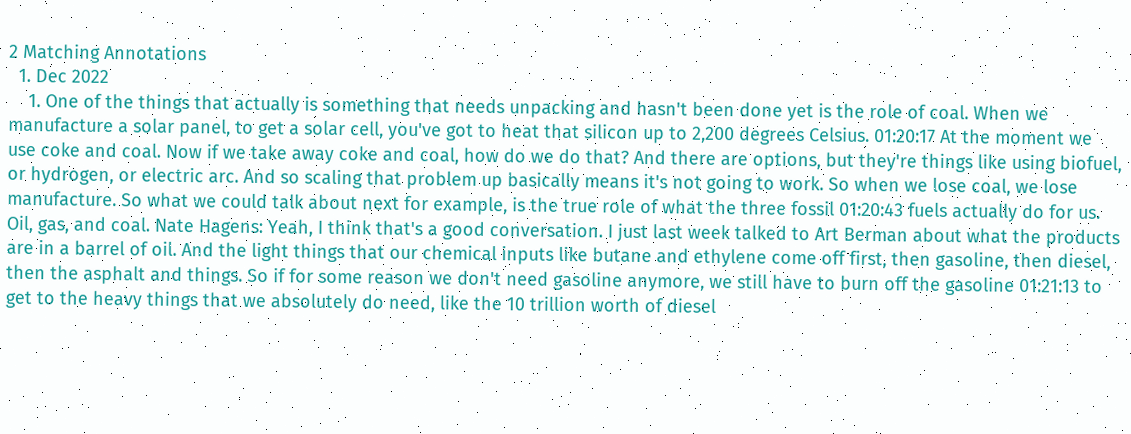2 Matching Annotations
  1. Dec 2022
    1. One of the things that actually is something that needs unpacking and hasn't been done yet is the role of coal. When we manufacture a solar panel, to get a solar cell, you've got to heat that silicon up to 2,200 degrees Celsius. 01:20:17 At the moment we use coke and coal. Now if we take away coke and coal, how do we do that? And there are options, but they're things like using biofuel, or hydrogen, or electric arc. And so scaling that problem up basically means it's not going to work. So when we lose coal, we lose manufacture. So what we could talk about next for example, is the true role of what the three fossil 01:20:43 fuels actually do for us. Oil, gas, and coal. Nate Hagens: Yeah, I think that's a good conversation. I just last week talked to Art Berman about what the products are in a barrel of oil. And the light things that our chemical inputs like butane and ethylene come off first, then gasoline, then diesel, then the asphalt and things. So if for some reason we don't need gasoline anymore, we still have to burn off the gasoline 01:21:13 to get to the heavy things that we absolutely do need, like the 10 trillion worth of diesel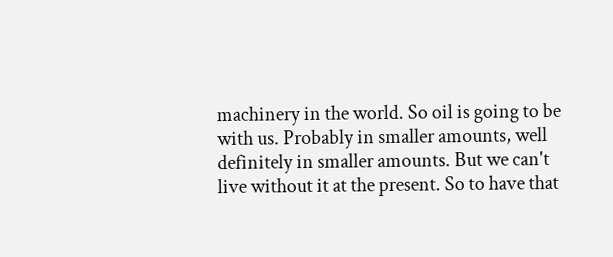machinery in the world. So oil is going to be with us. Probably in smaller amounts, well definitely in smaller amounts. But we can't live without it at the present. So to have that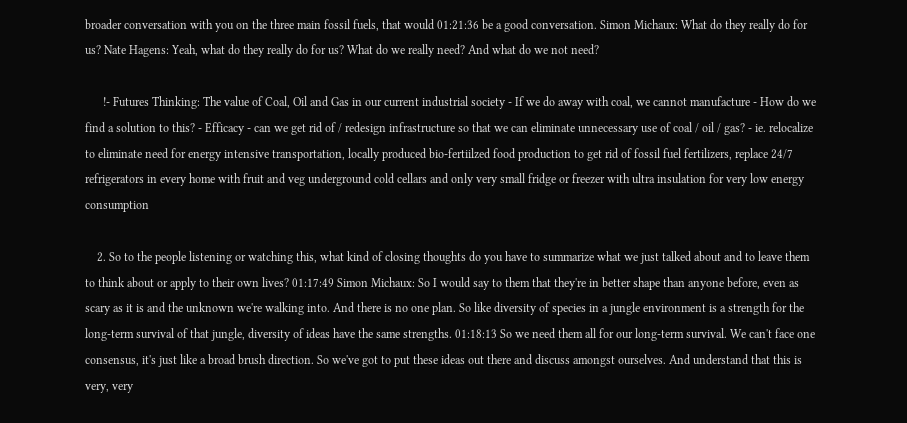broader conversation with you on the three main fossil fuels, that would 01:21:36 be a good conversation. Simon Michaux: What do they really do for us? Nate Hagens: Yeah, what do they really do for us? What do we really need? And what do we not need?

      !- Futures Thinking: The value of Coal, Oil and Gas in our current industrial society - If we do away with coal, we cannot manufacture - How do we find a solution to this? - Efficacy - can we get rid of / redesign infrastructure so that we can eliminate unnecessary use of coal / oil / gas? - ie. relocalize to eliminate need for energy intensive transportation, locally produced bio-fertiilzed food production to get rid of fossil fuel fertilizers, replace 24/7 refrigerators in every home with fruit and veg underground cold cellars and only very small fridge or freezer with ultra insulation for very low energy consumption

    2. So to the people listening or watching this, what kind of closing thoughts do you have to summarize what we just talked about and to leave them to think about or apply to their own lives? 01:17:49 Simon Michaux: So I would say to them that they're in better shape than anyone before, even as scary as it is and the unknown we're walking into. And there is no one plan. So like diversity of species in a jungle environment is a strength for the long-term survival of that jungle, diversity of ideas have the same strengths. 01:18:13 So we need them all for our long-term survival. We can't face one consensus, it's just like a broad brush direction. So we've got to put these ideas out there and discuss amongst ourselves. And understand that this is very, very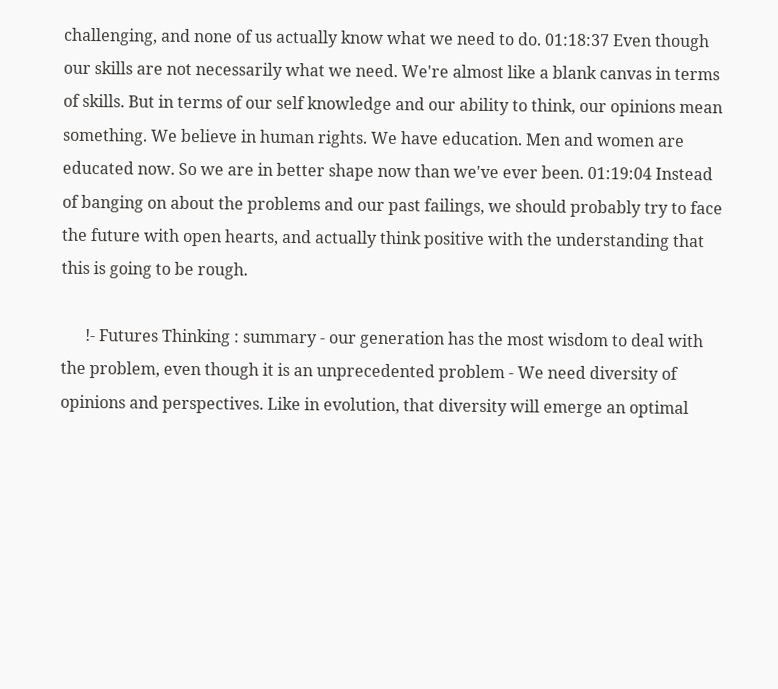challenging, and none of us actually know what we need to do. 01:18:37 Even though our skills are not necessarily what we need. We're almost like a blank canvas in terms of skills. But in terms of our self knowledge and our ability to think, our opinions mean something. We believe in human rights. We have education. Men and women are educated now. So we are in better shape now than we've ever been. 01:19:04 Instead of banging on about the problems and our past failings, we should probably try to face the future with open hearts, and actually think positive with the understanding that this is going to be rough.

      !- Futures Thinking : summary - our generation has the most wisdom to deal with the problem, even though it is an unprecedented problem - We need diversity of opinions and perspectives. Like in evolution, that diversity will emerge an optimal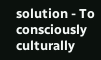solution - To consciously culturally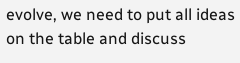evolve, we need to put all ideas on the table and discuss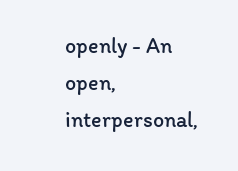openly - An open, interpersonal,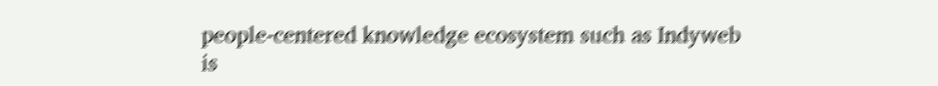people-centered knowledge ecosystem such as Indyweb is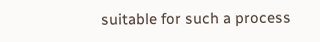suitable for such a process